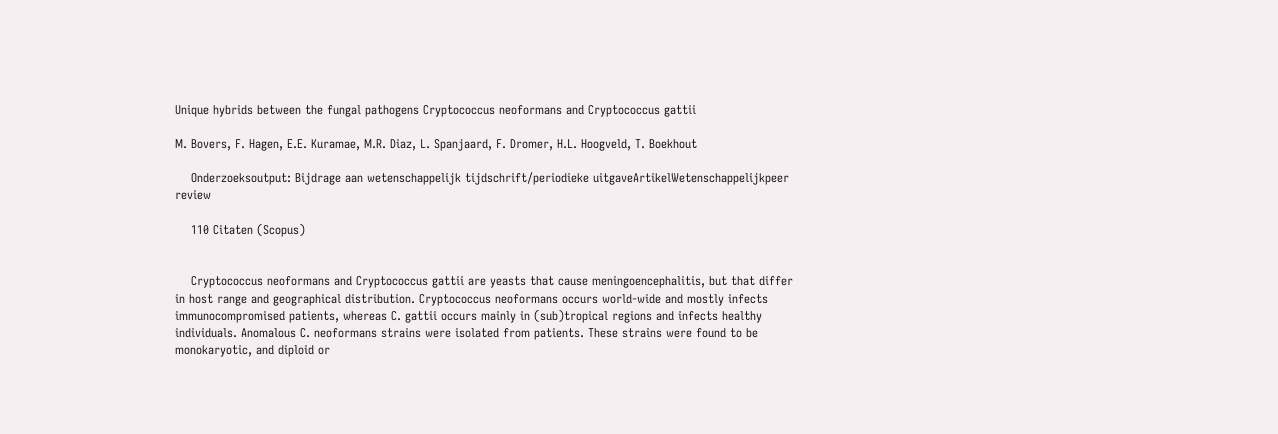Unique hybrids between the fungal pathogens Cryptococcus neoformans and Cryptococcus gattii

M. Bovers, F. Hagen, E.E. Kuramae, M.R. Diaz, L. Spanjaard, F. Dromer, H.L. Hoogveld, T. Boekhout

    Onderzoeksoutput: Bijdrage aan wetenschappelijk tijdschrift/periodieke uitgaveArtikelWetenschappelijkpeer review

    110 Citaten (Scopus)


    Cryptococcus neoformans and Cryptococcus gattii are yeasts that cause meningoencephalitis, but that differ in host range and geographical distribution. Cryptococcus neoformans occurs world-wide and mostly infects immunocompromised patients, whereas C. gattii occurs mainly in (sub)tropical regions and infects healthy individuals. Anomalous C. neoformans strains were isolated from patients. These strains were found to be monokaryotic, and diploid or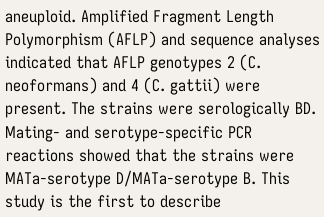aneuploid. Amplified Fragment Length Polymorphism (AFLP) and sequence analyses indicated that AFLP genotypes 2 (C. neoformans) and 4 (C. gattii) were present. The strains were serologically BD. Mating- and serotype-specific PCR reactions showed that the strains were MATa-serotype D/MATa-serotype B. This study is the first to describe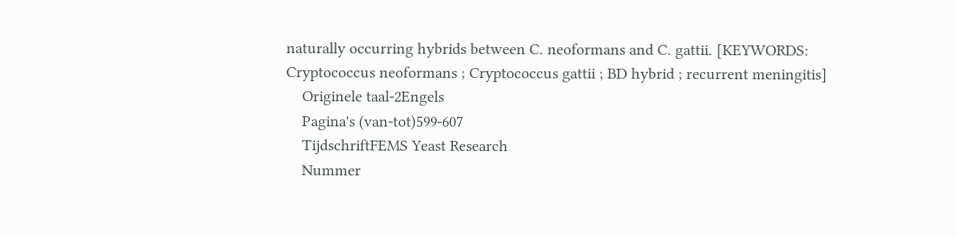naturally occurring hybrids between C. neoformans and C. gattii. [KEYWORDS: Cryptococcus neoformans ; Cryptococcus gattii ; BD hybrid ; recurrent meningitis]
    Originele taal-2Engels
    Pagina's (van-tot)599-607
    TijdschriftFEMS Yeast Research
    Nummer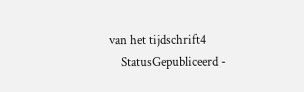van het tijdschrift4
    StatusGepubliceerd -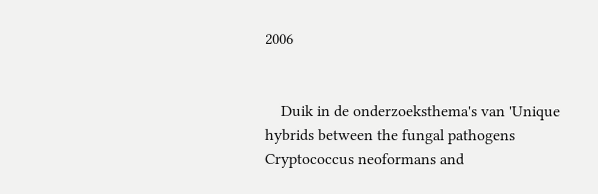2006


    Duik in de onderzoeksthema's van 'Unique hybrids between the fungal pathogens Cryptococcus neoformans and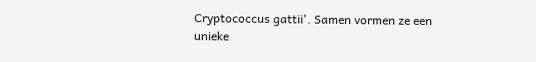Cryptococcus gattii'. Samen vormen ze een unieke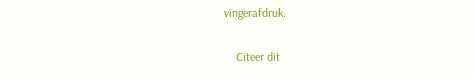vingerafdruk.

    Citeer dit